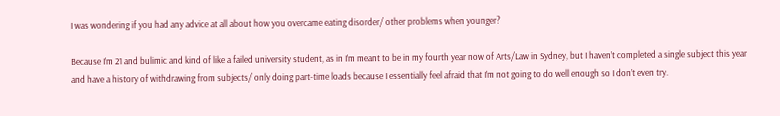I was wondering if you had any advice at all about how you overcame eating disorder/ other problems when younger?

Because I’m 21 and bulimic and kind of like a failed university student, as in I’m meant to be in my fourth year now of Arts/Law in Sydney, but I haven’t completed a single subject this year and have a history of withdrawing from subjects/ only doing part-time loads because I essentially feel afraid that I’m not going to do well enough so I don’t even try.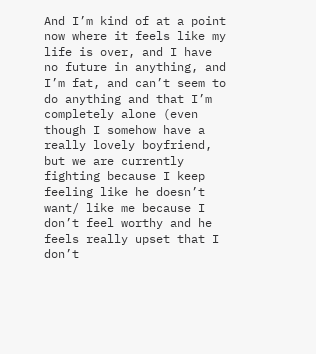And I’m kind of at a point now where it feels like my life is over, and I have no future in anything, and I’m fat, and can’t seem to do anything and that I’m completely alone (even though I somehow have a really lovely boyfriend, but we are currently fighting because I keep feeling like he doesn’t want/ like me because I don’t feel worthy and he feels really upset that I don’t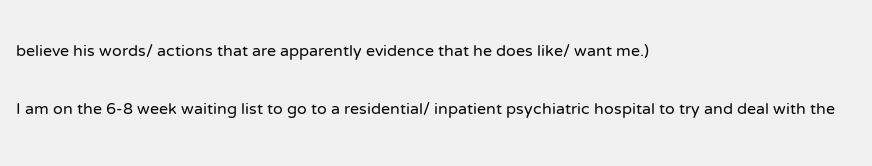believe his words/ actions that are apparently evidence that he does like/ want me.)

I am on the 6-8 week waiting list to go to a residential/ inpatient psychiatric hospital to try and deal with the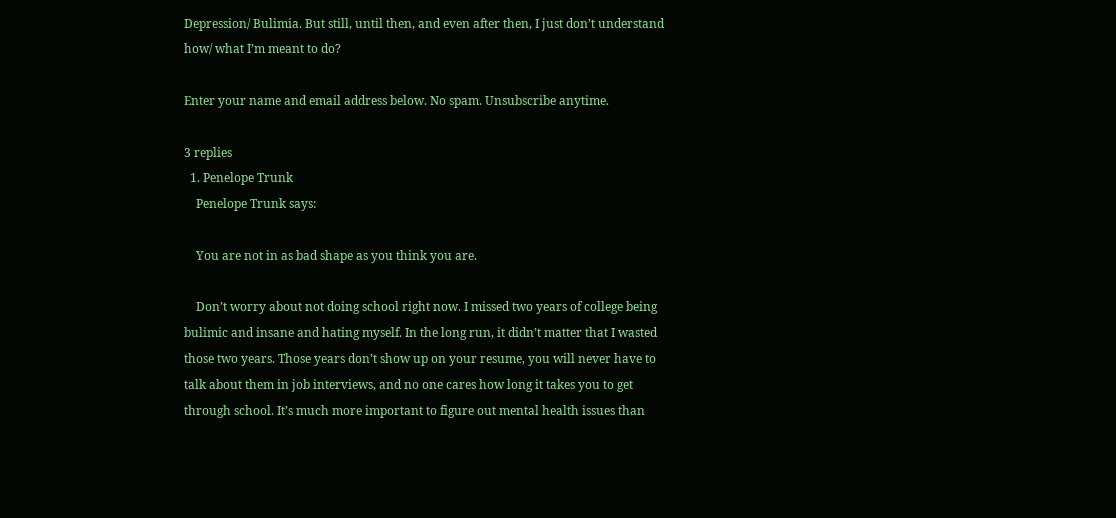Depression/ Bulimia. But still, until then, and even after then, I just don’t understand how/ what I’m meant to do?

Enter your name and email address below. No spam. Unsubscribe anytime.

3 replies
  1. Penelope Trunk
    Penelope Trunk says:

    You are not in as bad shape as you think you are.

    Don’t worry about not doing school right now. I missed two years of college being bulimic and insane and hating myself. In the long run, it didn’t matter that I wasted those two years. Those years don’t show up on your resume, you will never have to talk about them in job interviews, and no one cares how long it takes you to get through school. It’s much more important to figure out mental health issues than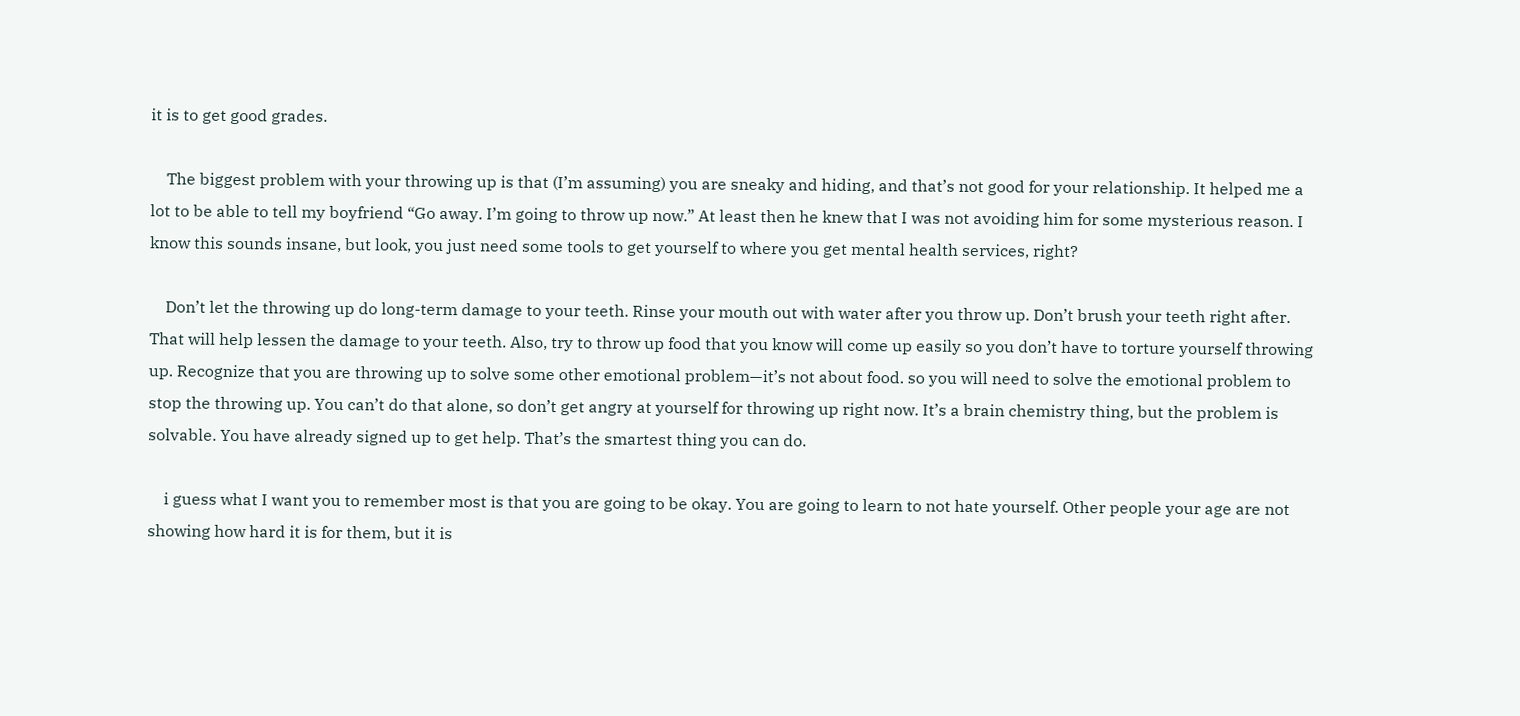it is to get good grades.

    The biggest problem with your throwing up is that (I’m assuming) you are sneaky and hiding, and that’s not good for your relationship. It helped me a lot to be able to tell my boyfriend “Go away. I’m going to throw up now.” At least then he knew that I was not avoiding him for some mysterious reason. I know this sounds insane, but look, you just need some tools to get yourself to where you get mental health services, right?

    Don’t let the throwing up do long-term damage to your teeth. Rinse your mouth out with water after you throw up. Don’t brush your teeth right after. That will help lessen the damage to your teeth. Also, try to throw up food that you know will come up easily so you don’t have to torture yourself throwing up. Recognize that you are throwing up to solve some other emotional problem—it’s not about food. so you will need to solve the emotional problem to stop the throwing up. You can’t do that alone, so don’t get angry at yourself for throwing up right now. It’s a brain chemistry thing, but the problem is solvable. You have already signed up to get help. That’s the smartest thing you can do.

    i guess what I want you to remember most is that you are going to be okay. You are going to learn to not hate yourself. Other people your age are not showing how hard it is for them, but it is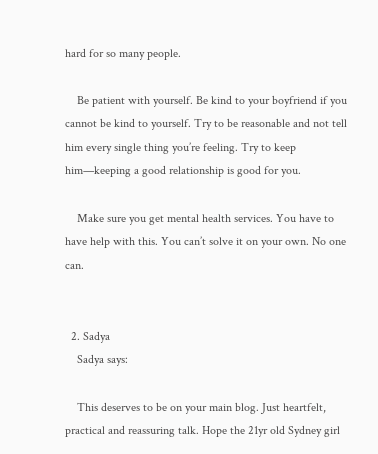hard for so many people.

    Be patient with yourself. Be kind to your boyfriend if you cannot be kind to yourself. Try to be reasonable and not tell him every single thing you’re feeling. Try to keep him—keeping a good relationship is good for you.

    Make sure you get mental health services. You have to have help with this. You can’t solve it on your own. No one can.


  2. Sadya
    Sadya says:

    This deserves to be on your main blog. Just heartfelt, practical and reassuring talk. Hope the 21yr old Sydney girl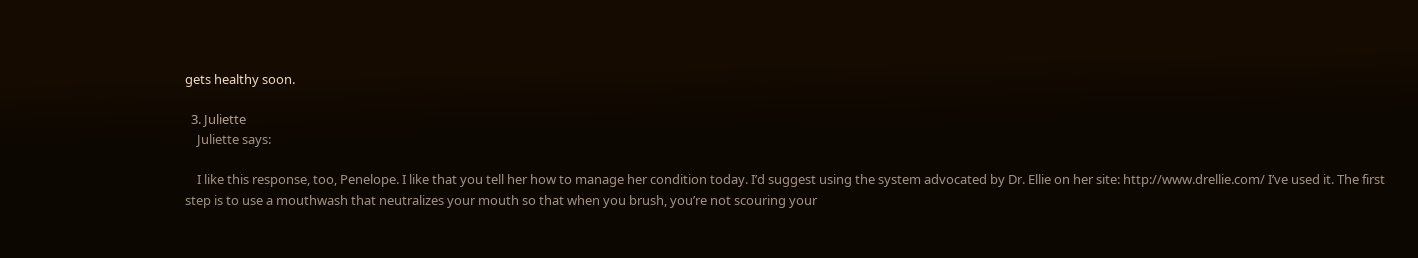gets healthy soon.

  3. Juliette
    Juliette says:

    I like this response, too, Penelope. I like that you tell her how to manage her condition today. I’d suggest using the system advocated by Dr. Ellie on her site: http://www.drellie.com/ I’ve used it. The first step is to use a mouthwash that neutralizes your mouth so that when you brush, you’re not scouring your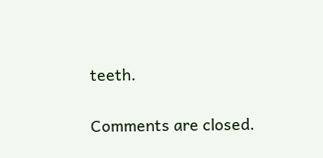teeth.

Comments are closed.